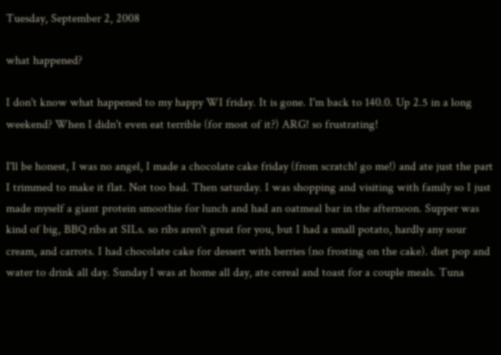Tuesday, September 2, 2008

what happened?

I don't know what happened to my happy WI friday. It is gone. I'm back to 140.0. Up 2.5 in a long weekend? When I didn't even eat terrible (for most of it?) ARG! so frustrating!

I'll be honest, I was no angel, I made a chocolate cake friday (from scratch! go me!) and ate just the part I trimmed to make it flat. Not too bad. Then saturday. I was shopping and visiting with family so I just made myself a giant protein smoothie for lunch and had an oatmeal bar in the afternoon. Supper was kind of big, BBQ ribs at SILs. so ribs aren't great for you, but I had a small potato, hardly any sour cream, and carrots. I had chocolate cake for dessert with berries (no frosting on the cake). diet pop and water to drink all day. Sunday I was at home all day, ate cereal and toast for a couple meals. Tuna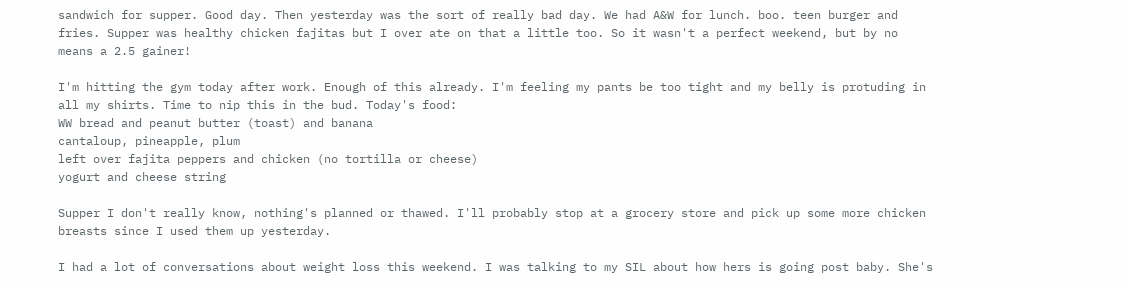sandwich for supper. Good day. Then yesterday was the sort of really bad day. We had A&W for lunch. boo. teen burger and fries. Supper was healthy chicken fajitas but I over ate on that a little too. So it wasn't a perfect weekend, but by no means a 2.5 gainer!

I'm hitting the gym today after work. Enough of this already. I'm feeling my pants be too tight and my belly is protuding in all my shirts. Time to nip this in the bud. Today's food:
WW bread and peanut butter (toast) and banana
cantaloup, pineapple, plum
left over fajita peppers and chicken (no tortilla or cheese)
yogurt and cheese string

Supper I don't really know, nothing's planned or thawed. I'll probably stop at a grocery store and pick up some more chicken breasts since I used them up yesterday.

I had a lot of conversations about weight loss this weekend. I was talking to my SIL about how hers is going post baby. She's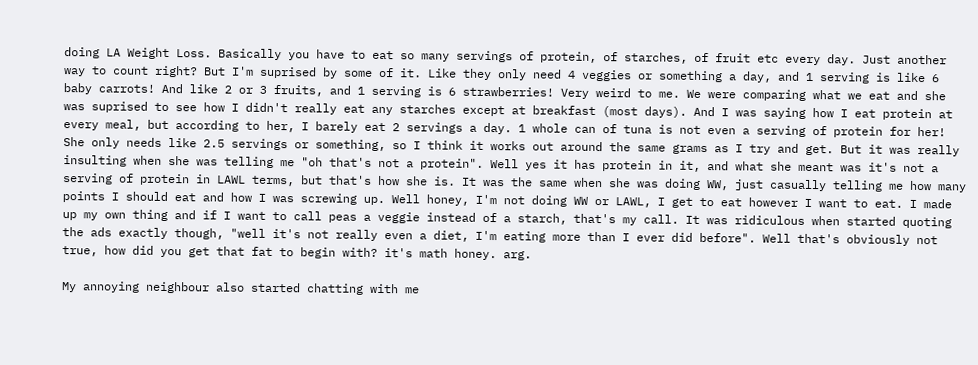doing LA Weight Loss. Basically you have to eat so many servings of protein, of starches, of fruit etc every day. Just another way to count right? But I'm suprised by some of it. Like they only need 4 veggies or something a day, and 1 serving is like 6 baby carrots! And like 2 or 3 fruits, and 1 serving is 6 strawberries! Very weird to me. We were comparing what we eat and she was suprised to see how I didn't really eat any starches except at breakfast (most days). And I was saying how I eat protein at every meal, but according to her, I barely eat 2 servings a day. 1 whole can of tuna is not even a serving of protein for her! She only needs like 2.5 servings or something, so I think it works out around the same grams as I try and get. But it was really insulting when she was telling me "oh that's not a protein". Well yes it has protein in it, and what she meant was it's not a serving of protein in LAWL terms, but that's how she is. It was the same when she was doing WW, just casually telling me how many points I should eat and how I was screwing up. Well honey, I'm not doing WW or LAWL, I get to eat however I want to eat. I made up my own thing and if I want to call peas a veggie instead of a starch, that's my call. It was ridiculous when started quoting the ads exactly though, "well it's not really even a diet, I'm eating more than I ever did before". Well that's obviously not true, how did you get that fat to begin with? it's math honey. arg.

My annoying neighbour also started chatting with me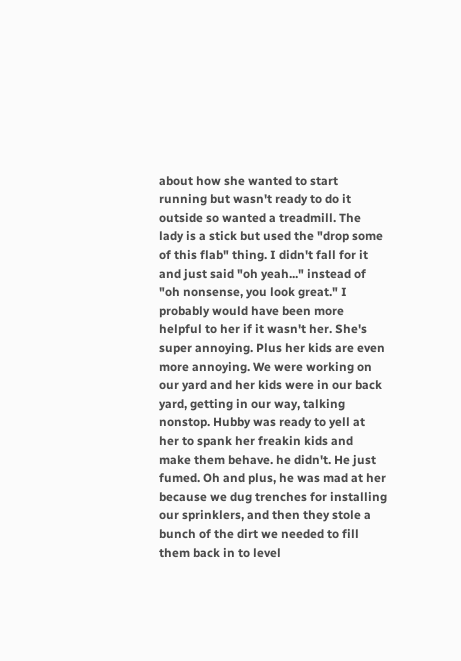about how she wanted to start running but wasn't ready to do it outside so wanted a treadmill. The lady is a stick but used the "drop some of this flab" thing. I didn't fall for it and just said "oh yeah..." instead of "oh nonsense, you look great." I probably would have been more helpful to her if it wasn't her. She's super annoying. Plus her kids are even more annoying. We were working on our yard and her kids were in our back yard, getting in our way, talking nonstop. Hubby was ready to yell at her to spank her freakin kids and make them behave. he didn't. He just fumed. Oh and plus, he was mad at her because we dug trenches for installing our sprinklers, and then they stole a bunch of the dirt we needed to fill them back in to level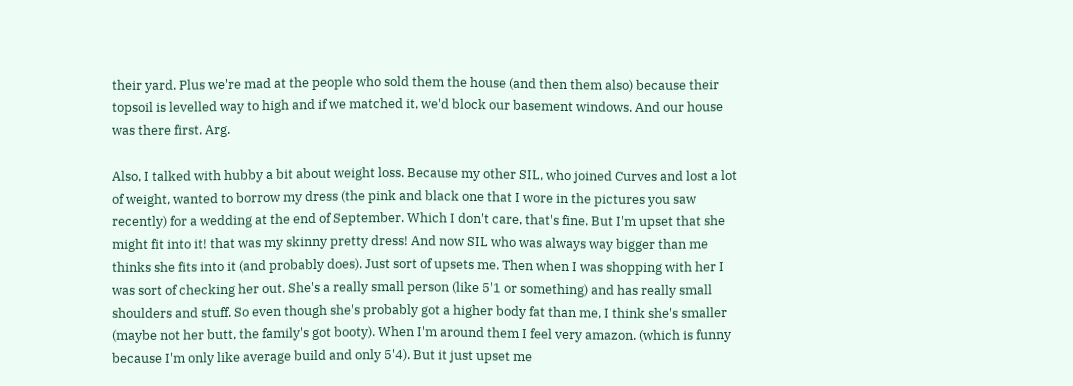their yard. Plus we're mad at the people who sold them the house (and then them also) because their topsoil is levelled way to high and if we matched it, we'd block our basement windows. And our house was there first. Arg.

Also, I talked with hubby a bit about weight loss. Because my other SIL, who joined Curves and lost a lot of weight, wanted to borrow my dress (the pink and black one that I wore in the pictures you saw recently) for a wedding at the end of September. Which I don't care, that's fine. But I'm upset that she might fit into it! that was my skinny pretty dress! And now SIL who was always way bigger than me thinks she fits into it (and probably does). Just sort of upsets me. Then when I was shopping with her I was sort of checking her out. She's a really small person (like 5'1 or something) and has really small shoulders and stuff. So even though she's probably got a higher body fat than me, I think she's smaller (maybe not her butt, the family's got booty). When I'm around them I feel very amazon. (which is funny because I'm only like average build and only 5'4). But it just upset me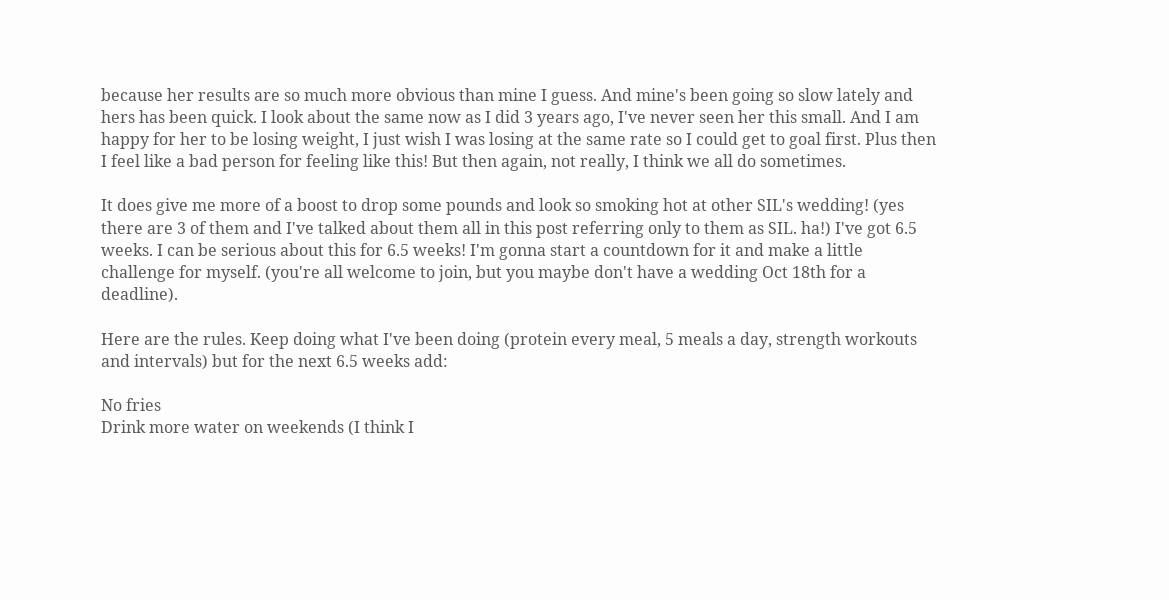because her results are so much more obvious than mine I guess. And mine's been going so slow lately and hers has been quick. I look about the same now as I did 3 years ago, I've never seen her this small. And I am happy for her to be losing weight, I just wish I was losing at the same rate so I could get to goal first. Plus then I feel like a bad person for feeling like this! But then again, not really, I think we all do sometimes.

It does give me more of a boost to drop some pounds and look so smoking hot at other SIL's wedding! (yes there are 3 of them and I've talked about them all in this post referring only to them as SIL. ha!) I've got 6.5 weeks. I can be serious about this for 6.5 weeks! I'm gonna start a countdown for it and make a little challenge for myself. (you're all welcome to join, but you maybe don't have a wedding Oct 18th for a deadline).

Here are the rules. Keep doing what I've been doing (protein every meal, 5 meals a day, strength workouts and intervals) but for the next 6.5 weeks add:

No fries
Drink more water on weekends (I think I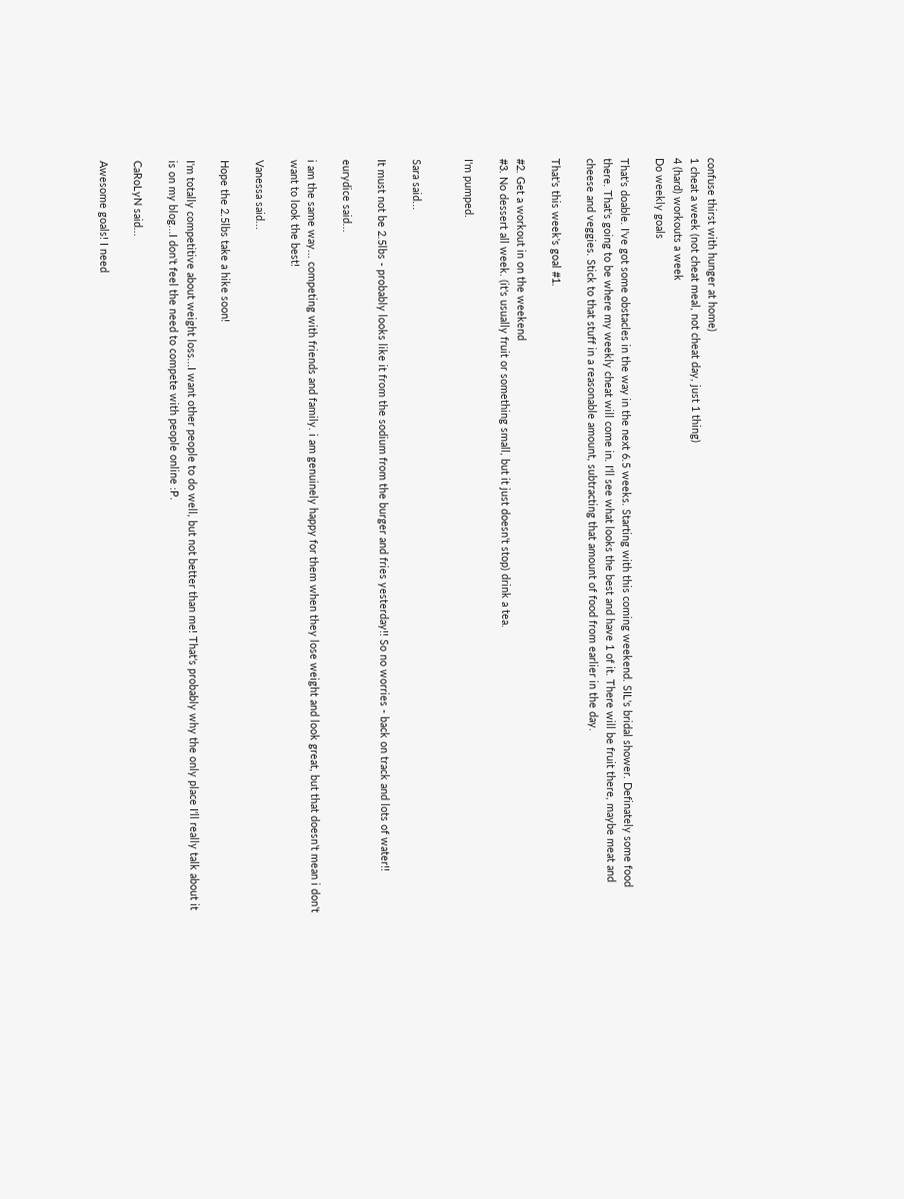confuse thirst with hunger at home)
1 cheat a week (not cheat meal, not cheat day, just 1 thing)
4 (hard) workouts a week
Do weekly goals

That's doable. I've got some obstacles in the way in the next 6.5 weeks. Starting with this coming weekend. SIL's bridal shower. Definately some food there. That's going to be where my weekly cheat will come in. I'll see what looks the best and have 1 of it. There will be fruit there, maybe meat and cheese and veggies. Stick to that stuff in a reasonable amount, subtracting that amount of food from earlier in the day.

That's this week's goal #1.

#2. Get a workout in on the weekend
#3. No dessert all week. (it's usually fruit or something small, but it just doesn't stop) drink a tea.

I'm pumped.


Sara said...

It must not be 2.5lbs - probably looks like it from the sodium from the burger and fries yesterday!! So no worries - back on track and lots of water!!

eurydice said...

i am the same way... competing with friends and family. i am genuinely happy for them when they lose weight and look great, but that doesn't mean i don't want to look the best!

Vanessa said...

Hope the 2.5lbs take a hike soon!

I'm totally competitive about weight loss...I want other people to do well, but not better than me! That's probably why the only place I'll really talk about it is on my blog...I don't feel the need to compete with people online :P.

CaRoLyN said...

Awesome goals! I need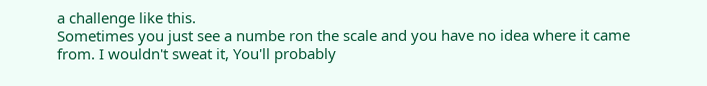a challenge like this.
Sometimes you just see a numbe ron the scale and you have no idea where it came from. I wouldn't sweat it, You'll probably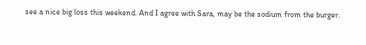see a nice big loss this weekend. And I agree with Sara, may be the sodium from the burger.